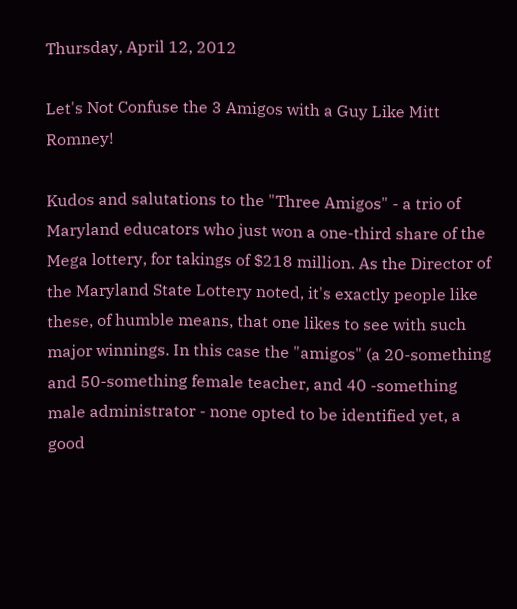Thursday, April 12, 2012

Let's Not Confuse the 3 Amigos with a Guy Like Mitt Romney!

Kudos and salutations to the "Three Amigos" - a trio of Maryland educators who just won a one-third share of the Mega lottery, for takings of $218 million. As the Director of the Maryland State Lottery noted, it's exactly people like these, of humble means, that one likes to see with such major winnings. In this case the "amigos" (a 20-something and 50-something female teacher, and 40 -something male administrator - none opted to be identified yet, a good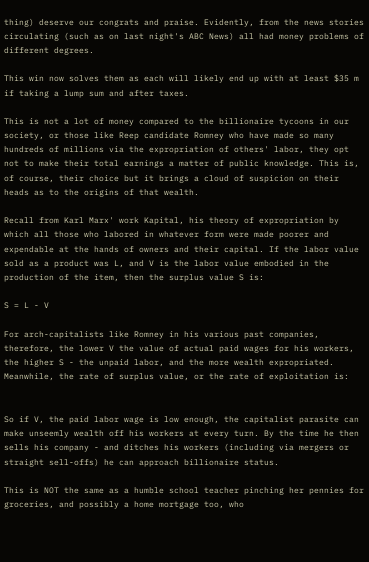thing) deserve our congrats and praise. Evidently, from the news stories circulating (such as on last night's ABC News) all had money problems of different degrees.

This win now solves them as each will likely end up with at least $35 m if taking a lump sum and after taxes.

This is not a lot of money compared to the billionaire tycoons in our society, or those like Reep candidate Romney who have made so many hundreds of millions via the expropriation of others' labor, they opt not to make their total earnings a matter of public knowledge. This is, of course, their choice but it brings a cloud of suspicion on their heads as to the origins of that wealth.

Recall from Karl Marx' work Kapital, his theory of expropriation by which all those who labored in whatever form were made poorer and expendable at the hands of owners and their capital. If the labor value sold as a product was L, and V is the labor value embodied in the production of the item, then the surplus value S is:

S = L - V

For arch-capitalists like Romney in his various past companies, therefore, the lower V the value of actual paid wages for his workers, the higher S - the unpaid labor, and the more wealth expropriated. Meanwhile, the rate of surplus value, or the rate of exploitation is:


So if V, the paid labor wage is low enough, the capitalist parasite can make unseemly wealth off his workers at every turn. By the time he then sells his company - and ditches his workers (including via mergers or straight sell-offs) he can approach billionaire status.

This is NOT the same as a humble school teacher pinching her pennies for groceries, and possibly a home mortgage too, who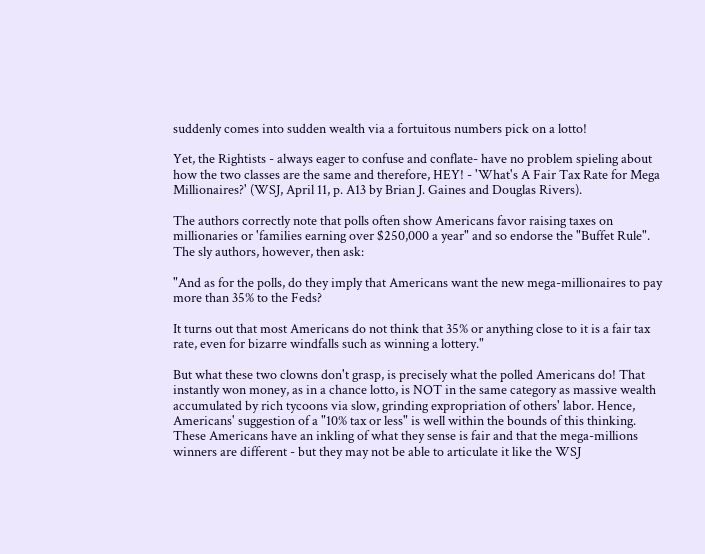suddenly comes into sudden wealth via a fortuitous numbers pick on a lotto!

Yet, the Rightists - always eager to confuse and conflate- have no problem spieling about how the two classes are the same and therefore, HEY! - 'What's A Fair Tax Rate for Mega Millionaires?' (WSJ, April 11, p. A13 by Brian J. Gaines and Douglas Rivers).

The authors correctly note that polls often show Americans favor raising taxes on millionaries or 'families earning over $250,000 a year" and so endorse the "Buffet Rule". The sly authors, however, then ask:

"And as for the polls, do they imply that Americans want the new mega-millionaires to pay more than 35% to the Feds?

It turns out that most Americans do not think that 35% or anything close to it is a fair tax rate, even for bizarre windfalls such as winning a lottery."

But what these two clowns don't grasp, is precisely what the polled Americans do! That instantly won money, as in a chance lotto, is NOT in the same category as massive wealth accumulated by rich tycoons via slow, grinding expropriation of others' labor. Hence, Americans' suggestion of a "10% tax or less" is well within the bounds of this thinking. These Americans have an inkling of what they sense is fair and that the mega-millions winners are different - but they may not be able to articulate it like the WSJ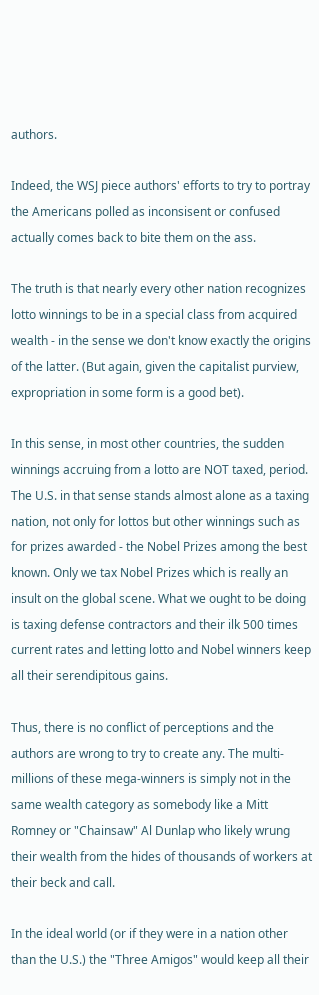authors.

Indeed, the WSJ piece authors' efforts to try to portray the Americans polled as inconsisent or confused actually comes back to bite them on the ass.

The truth is that nearly every other nation recognizes lotto winnings to be in a special class from acquired wealth - in the sense we don't know exactly the origins of the latter. (But again, given the capitalist purview, expropriation in some form is a good bet).

In this sense, in most other countries, the sudden winnings accruing from a lotto are NOT taxed, period. The U.S. in that sense stands almost alone as a taxing nation, not only for lottos but other winnings such as for prizes awarded - the Nobel Prizes among the best known. Only we tax Nobel Prizes which is really an insult on the global scene. What we ought to be doing is taxing defense contractors and their ilk 500 times current rates and letting lotto and Nobel winners keep all their serendipitous gains.

Thus, there is no conflict of perceptions and the authors are wrong to try to create any. The multi-millions of these mega-winners is simply not in the same wealth category as somebody like a Mitt Romney or "Chainsaw" Al Dunlap who likely wrung their wealth from the hides of thousands of workers at their beck and call.

In the ideal world (or if they were in a nation other than the U.S.) the "Three Amigos" would keep all their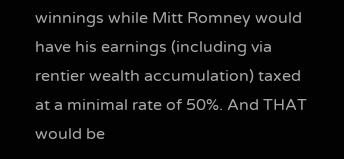winnings while Mitt Romney would have his earnings (including via rentier wealth accumulation) taxed at a minimal rate of 50%. And THAT would be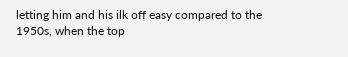letting him and his ilk off easy compared to the 1950s, when the top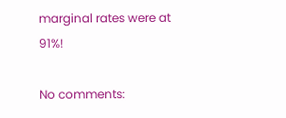marginal rates were at 91%!

No comments: